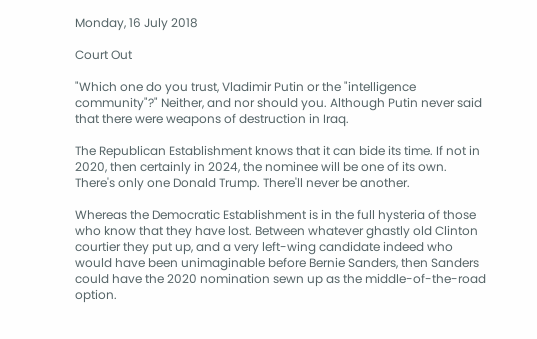Monday, 16 July 2018

Court Out

"Which one do you trust, Vladimir Putin or the "intelligence community"?" Neither, and nor should you. Although Putin never said that there were weapons of destruction in Iraq.

The Republican Establishment knows that it can bide its time. If not in 2020, then certainly in 2024, the nominee will be one of its own. There's only one Donald Trump. There'll never be another.

Whereas the Democratic Establishment is in the full hysteria of those who know that they have lost. Between whatever ghastly old Clinton courtier they put up, and a very left-wing candidate indeed who would have been unimaginable before Bernie Sanders, then Sanders could have the 2020 nomination sewn up as the middle-of-the-road option.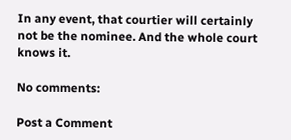In any event, that courtier will certainly not be the nominee. And the whole court knows it.

No comments:

Post a Comment